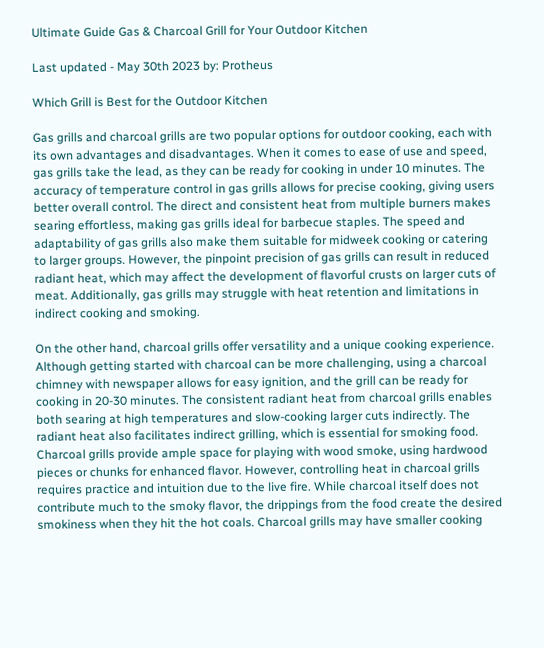Ultimate Guide Gas & Charcoal Grill for Your Outdoor Kitchen

Last updated - May 30th 2023 by: Protheus

Which Grill is Best for the Outdoor Kitchen

Gas grills and charcoal grills are two popular options for outdoor cooking, each with its own advantages and disadvantages. When it comes to ease of use and speed, gas grills take the lead, as they can be ready for cooking in under 10 minutes. The accuracy of temperature control in gas grills allows for precise cooking, giving users better overall control. The direct and consistent heat from multiple burners makes searing effortless, making gas grills ideal for barbecue staples. The speed and adaptability of gas grills also make them suitable for midweek cooking or catering to larger groups. However, the pinpoint precision of gas grills can result in reduced radiant heat, which may affect the development of flavorful crusts on larger cuts of meat. Additionally, gas grills may struggle with heat retention and limitations in indirect cooking and smoking.

On the other hand, charcoal grills offer versatility and a unique cooking experience. Although getting started with charcoal can be more challenging, using a charcoal chimney with newspaper allows for easy ignition, and the grill can be ready for cooking in 20-30 minutes. The consistent radiant heat from charcoal grills enables both searing at high temperatures and slow-cooking larger cuts indirectly. The radiant heat also facilitates indirect grilling, which is essential for smoking food. Charcoal grills provide ample space for playing with wood smoke, using hardwood pieces or chunks for enhanced flavor. However, controlling heat in charcoal grills requires practice and intuition due to the live fire. While charcoal itself does not contribute much to the smoky flavor, the drippings from the food create the desired smokiness when they hit the hot coals. Charcoal grills may have smaller cooking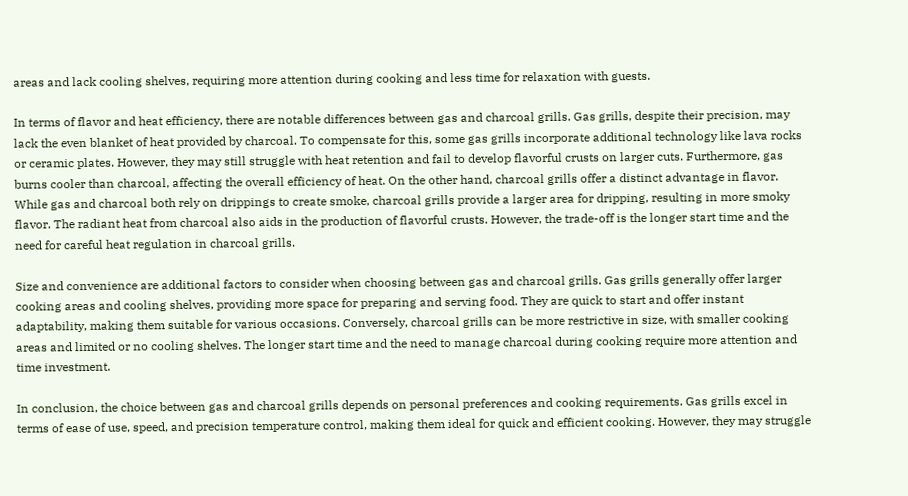areas and lack cooling shelves, requiring more attention during cooking and less time for relaxation with guests.

In terms of flavor and heat efficiency, there are notable differences between gas and charcoal grills. Gas grills, despite their precision, may lack the even blanket of heat provided by charcoal. To compensate for this, some gas grills incorporate additional technology like lava rocks or ceramic plates. However, they may still struggle with heat retention and fail to develop flavorful crusts on larger cuts. Furthermore, gas burns cooler than charcoal, affecting the overall efficiency of heat. On the other hand, charcoal grills offer a distinct advantage in flavor. While gas and charcoal both rely on drippings to create smoke, charcoal grills provide a larger area for dripping, resulting in more smoky flavor. The radiant heat from charcoal also aids in the production of flavorful crusts. However, the trade-off is the longer start time and the need for careful heat regulation in charcoal grills.

Size and convenience are additional factors to consider when choosing between gas and charcoal grills. Gas grills generally offer larger cooking areas and cooling shelves, providing more space for preparing and serving food. They are quick to start and offer instant adaptability, making them suitable for various occasions. Conversely, charcoal grills can be more restrictive in size, with smaller cooking areas and limited or no cooling shelves. The longer start time and the need to manage charcoal during cooking require more attention and time investment.

In conclusion, the choice between gas and charcoal grills depends on personal preferences and cooking requirements. Gas grills excel in terms of ease of use, speed, and precision temperature control, making them ideal for quick and efficient cooking. However, they may struggle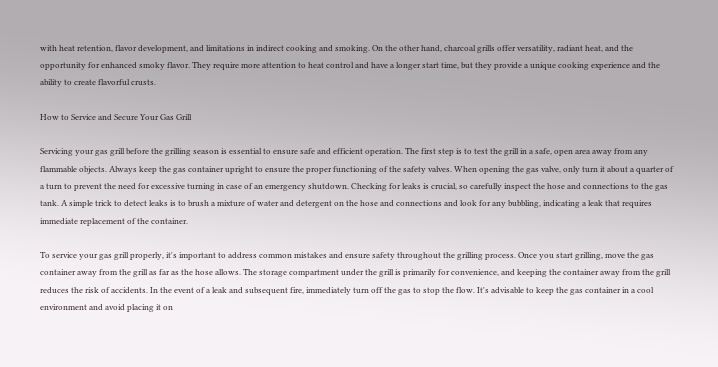with heat retention, flavor development, and limitations in indirect cooking and smoking. On the other hand, charcoal grills offer versatility, radiant heat, and the opportunity for enhanced smoky flavor. They require more attention to heat control and have a longer start time, but they provide a unique cooking experience and the ability to create flavorful crusts.

How to Service and Secure Your Gas Grill

Servicing your gas grill before the grilling season is essential to ensure safe and efficient operation. The first step is to test the grill in a safe, open area away from any flammable objects. Always keep the gas container upright to ensure the proper functioning of the safety valves. When opening the gas valve, only turn it about a quarter of a turn to prevent the need for excessive turning in case of an emergency shutdown. Checking for leaks is crucial, so carefully inspect the hose and connections to the gas tank. A simple trick to detect leaks is to brush a mixture of water and detergent on the hose and connections and look for any bubbling, indicating a leak that requires immediate replacement of the container.

To service your gas grill properly, it's important to address common mistakes and ensure safety throughout the grilling process. Once you start grilling, move the gas container away from the grill as far as the hose allows. The storage compartment under the grill is primarily for convenience, and keeping the container away from the grill reduces the risk of accidents. In the event of a leak and subsequent fire, immediately turn off the gas to stop the flow. It's advisable to keep the gas container in a cool environment and avoid placing it on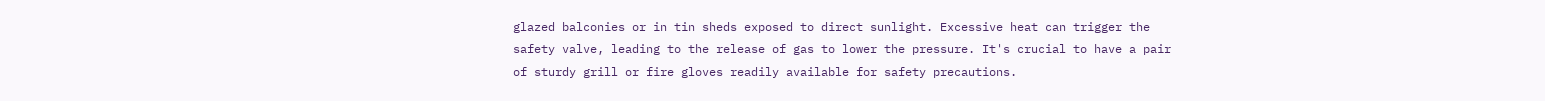glazed balconies or in tin sheds exposed to direct sunlight. Excessive heat can trigger the safety valve, leading to the release of gas to lower the pressure. It's crucial to have a pair of sturdy grill or fire gloves readily available for safety precautions.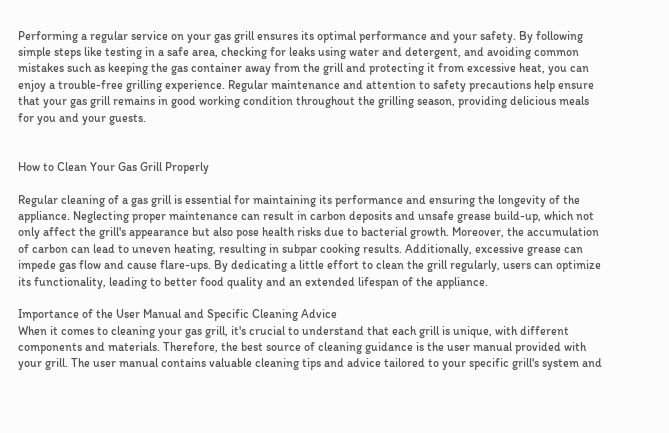Performing a regular service on your gas grill ensures its optimal performance and your safety. By following simple steps like testing in a safe area, checking for leaks using water and detergent, and avoiding common mistakes such as keeping the gas container away from the grill and protecting it from excessive heat, you can enjoy a trouble-free grilling experience. Regular maintenance and attention to safety precautions help ensure that your gas grill remains in good working condition throughout the grilling season, providing delicious meals for you and your guests.


How to Clean Your Gas Grill Properly

Regular cleaning of a gas grill is essential for maintaining its performance and ensuring the longevity of the appliance. Neglecting proper maintenance can result in carbon deposits and unsafe grease build-up, which not only affect the grill's appearance but also pose health risks due to bacterial growth. Moreover, the accumulation of carbon can lead to uneven heating, resulting in subpar cooking results. Additionally, excessive grease can impede gas flow and cause flare-ups. By dedicating a little effort to clean the grill regularly, users can optimize its functionality, leading to better food quality and an extended lifespan of the appliance.

Importance of the User Manual and Specific Cleaning Advice
When it comes to cleaning your gas grill, it's crucial to understand that each grill is unique, with different components and materials. Therefore, the best source of cleaning guidance is the user manual provided with your grill. The user manual contains valuable cleaning tips and advice tailored to your specific grill's system and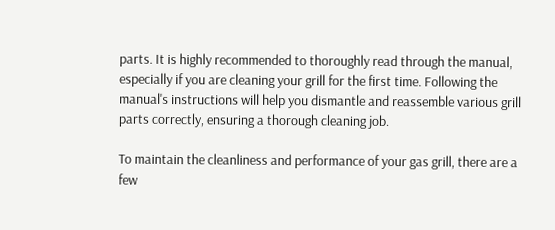parts. It is highly recommended to thoroughly read through the manual, especially if you are cleaning your grill for the first time. Following the manual's instructions will help you dismantle and reassemble various grill parts correctly, ensuring a thorough cleaning job.

To maintain the cleanliness and performance of your gas grill, there are a few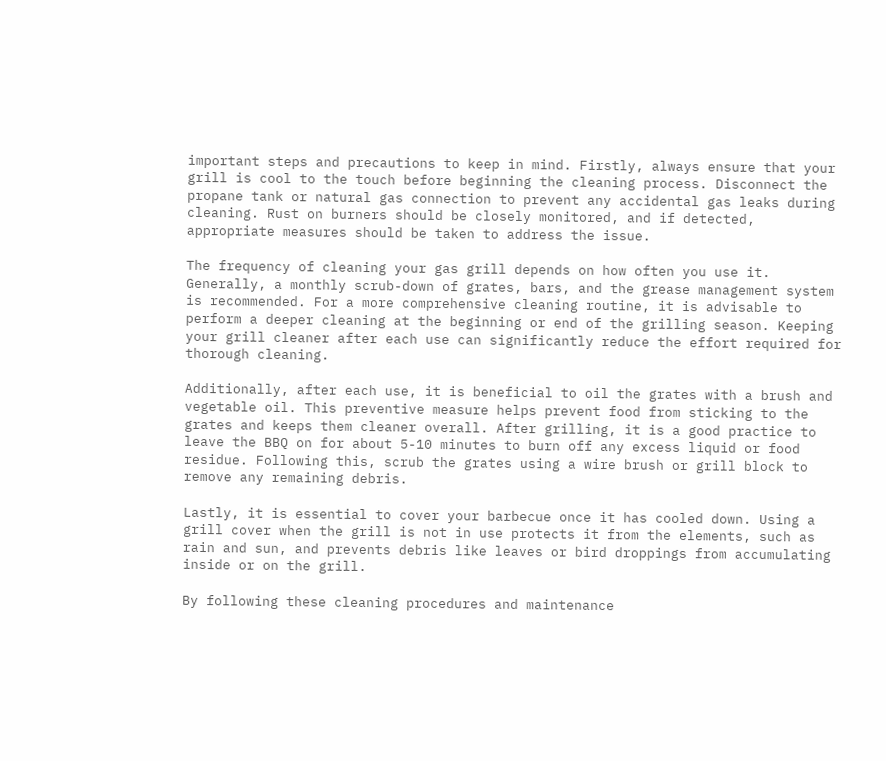important steps and precautions to keep in mind. Firstly, always ensure that your grill is cool to the touch before beginning the cleaning process. Disconnect the propane tank or natural gas connection to prevent any accidental gas leaks during cleaning. Rust on burners should be closely monitored, and if detected, appropriate measures should be taken to address the issue.

The frequency of cleaning your gas grill depends on how often you use it. Generally, a monthly scrub-down of grates, bars, and the grease management system is recommended. For a more comprehensive cleaning routine, it is advisable to perform a deeper cleaning at the beginning or end of the grilling season. Keeping your grill cleaner after each use can significantly reduce the effort required for thorough cleaning.

Additionally, after each use, it is beneficial to oil the grates with a brush and vegetable oil. This preventive measure helps prevent food from sticking to the grates and keeps them cleaner overall. After grilling, it is a good practice to leave the BBQ on for about 5-10 minutes to burn off any excess liquid or food residue. Following this, scrub the grates using a wire brush or grill block to remove any remaining debris.

Lastly, it is essential to cover your barbecue once it has cooled down. Using a grill cover when the grill is not in use protects it from the elements, such as rain and sun, and prevents debris like leaves or bird droppings from accumulating inside or on the grill.

By following these cleaning procedures and maintenance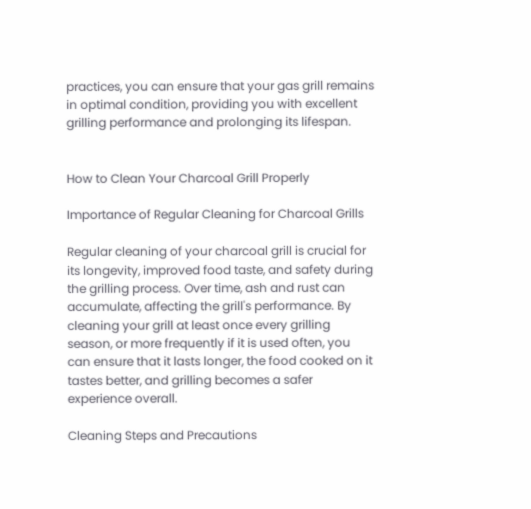practices, you can ensure that your gas grill remains in optimal condition, providing you with excellent grilling performance and prolonging its lifespan.


How to Clean Your Charcoal Grill Properly

Importance of Regular Cleaning for Charcoal Grills

Regular cleaning of your charcoal grill is crucial for its longevity, improved food taste, and safety during the grilling process. Over time, ash and rust can accumulate, affecting the grill's performance. By cleaning your grill at least once every grilling season, or more frequently if it is used often, you can ensure that it lasts longer, the food cooked on it tastes better, and grilling becomes a safer experience overall.

Cleaning Steps and Precautions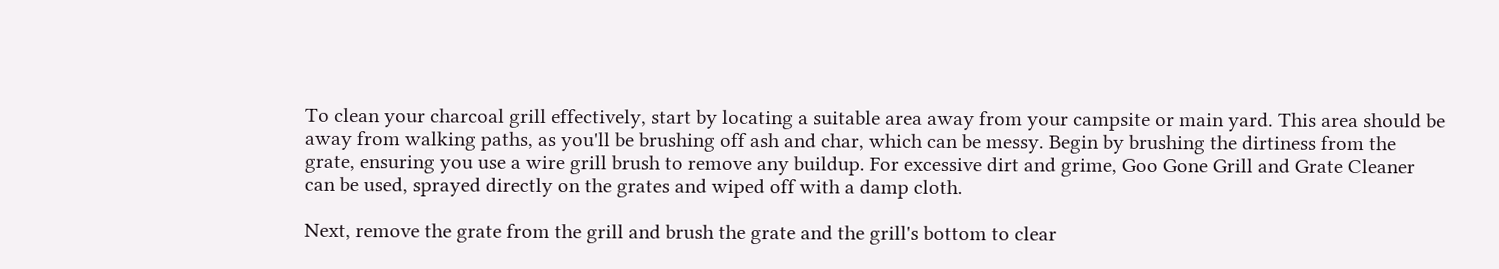To clean your charcoal grill effectively, start by locating a suitable area away from your campsite or main yard. This area should be away from walking paths, as you'll be brushing off ash and char, which can be messy. Begin by brushing the dirtiness from the grate, ensuring you use a wire grill brush to remove any buildup. For excessive dirt and grime, Goo Gone Grill and Grate Cleaner can be used, sprayed directly on the grates and wiped off with a damp cloth.

Next, remove the grate from the grill and brush the grate and the grill's bottom to clear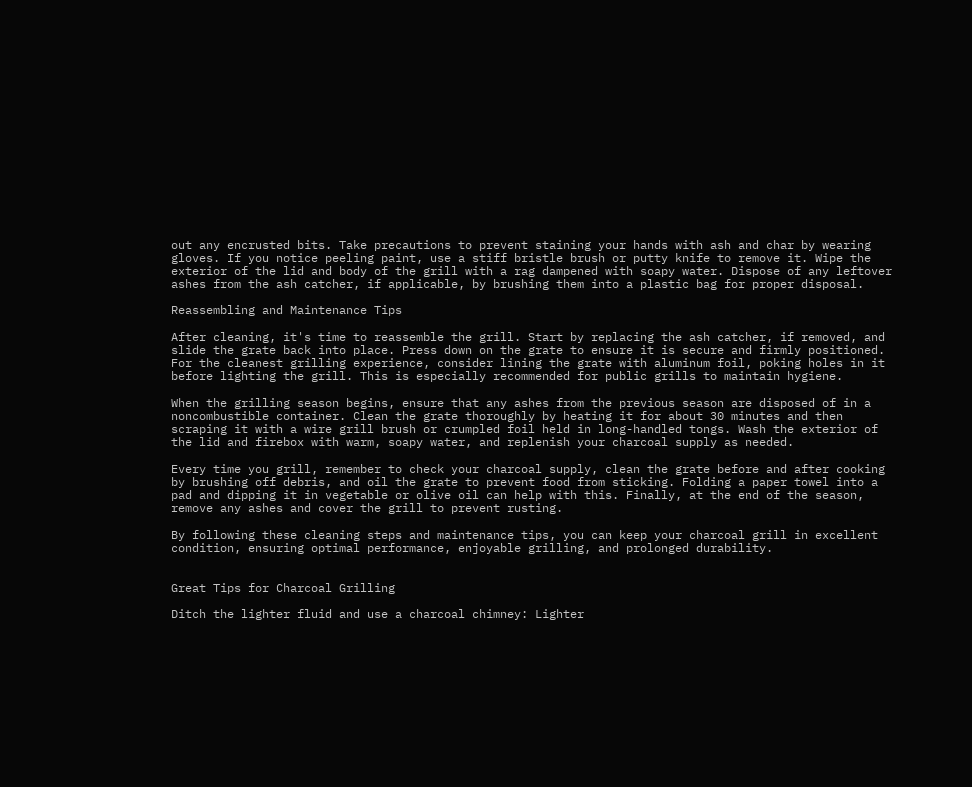out any encrusted bits. Take precautions to prevent staining your hands with ash and char by wearing gloves. If you notice peeling paint, use a stiff bristle brush or putty knife to remove it. Wipe the exterior of the lid and body of the grill with a rag dampened with soapy water. Dispose of any leftover ashes from the ash catcher, if applicable, by brushing them into a plastic bag for proper disposal.

Reassembling and Maintenance Tips

After cleaning, it's time to reassemble the grill. Start by replacing the ash catcher, if removed, and slide the grate back into place. Press down on the grate to ensure it is secure and firmly positioned. For the cleanest grilling experience, consider lining the grate with aluminum foil, poking holes in it before lighting the grill. This is especially recommended for public grills to maintain hygiene.

When the grilling season begins, ensure that any ashes from the previous season are disposed of in a noncombustible container. Clean the grate thoroughly by heating it for about 30 minutes and then scraping it with a wire grill brush or crumpled foil held in long-handled tongs. Wash the exterior of the lid and firebox with warm, soapy water, and replenish your charcoal supply as needed.

Every time you grill, remember to check your charcoal supply, clean the grate before and after cooking by brushing off debris, and oil the grate to prevent food from sticking. Folding a paper towel into a pad and dipping it in vegetable or olive oil can help with this. Finally, at the end of the season, remove any ashes and cover the grill to prevent rusting.

By following these cleaning steps and maintenance tips, you can keep your charcoal grill in excellent condition, ensuring optimal performance, enjoyable grilling, and prolonged durability.


Great Tips for Charcoal Grilling

Ditch the lighter fluid and use a charcoal chimney: Lighter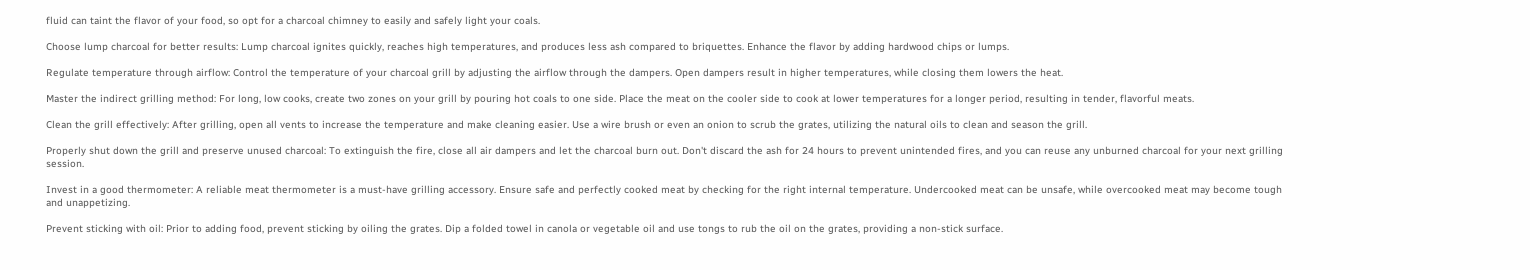fluid can taint the flavor of your food, so opt for a charcoal chimney to easily and safely light your coals.

Choose lump charcoal for better results: Lump charcoal ignites quickly, reaches high temperatures, and produces less ash compared to briquettes. Enhance the flavor by adding hardwood chips or lumps.

Regulate temperature through airflow: Control the temperature of your charcoal grill by adjusting the airflow through the dampers. Open dampers result in higher temperatures, while closing them lowers the heat.

Master the indirect grilling method: For long, low cooks, create two zones on your grill by pouring hot coals to one side. Place the meat on the cooler side to cook at lower temperatures for a longer period, resulting in tender, flavorful meats.

Clean the grill effectively: After grilling, open all vents to increase the temperature and make cleaning easier. Use a wire brush or even an onion to scrub the grates, utilizing the natural oils to clean and season the grill.

Properly shut down the grill and preserve unused charcoal: To extinguish the fire, close all air dampers and let the charcoal burn out. Don't discard the ash for 24 hours to prevent unintended fires, and you can reuse any unburned charcoal for your next grilling session.

Invest in a good thermometer: A reliable meat thermometer is a must-have grilling accessory. Ensure safe and perfectly cooked meat by checking for the right internal temperature. Undercooked meat can be unsafe, while overcooked meat may become tough and unappetizing.

Prevent sticking with oil: Prior to adding food, prevent sticking by oiling the grates. Dip a folded towel in canola or vegetable oil and use tongs to rub the oil on the grates, providing a non-stick surface.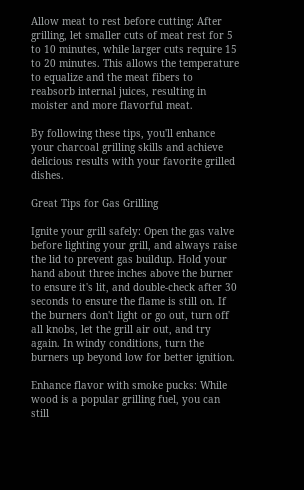Allow meat to rest before cutting: After grilling, let smaller cuts of meat rest for 5 to 10 minutes, while larger cuts require 15 to 20 minutes. This allows the temperature to equalize and the meat fibers to reabsorb internal juices, resulting in moister and more flavorful meat.

By following these tips, you'll enhance your charcoal grilling skills and achieve delicious results with your favorite grilled dishes.

Great Tips for Gas Grilling

Ignite your grill safely: Open the gas valve before lighting your grill, and always raise the lid to prevent gas buildup. Hold your hand about three inches above the burner to ensure it's lit, and double-check after 30 seconds to ensure the flame is still on. If the burners don't light or go out, turn off all knobs, let the grill air out, and try again. In windy conditions, turn the burners up beyond low for better ignition.

Enhance flavor with smoke pucks: While wood is a popular grilling fuel, you can still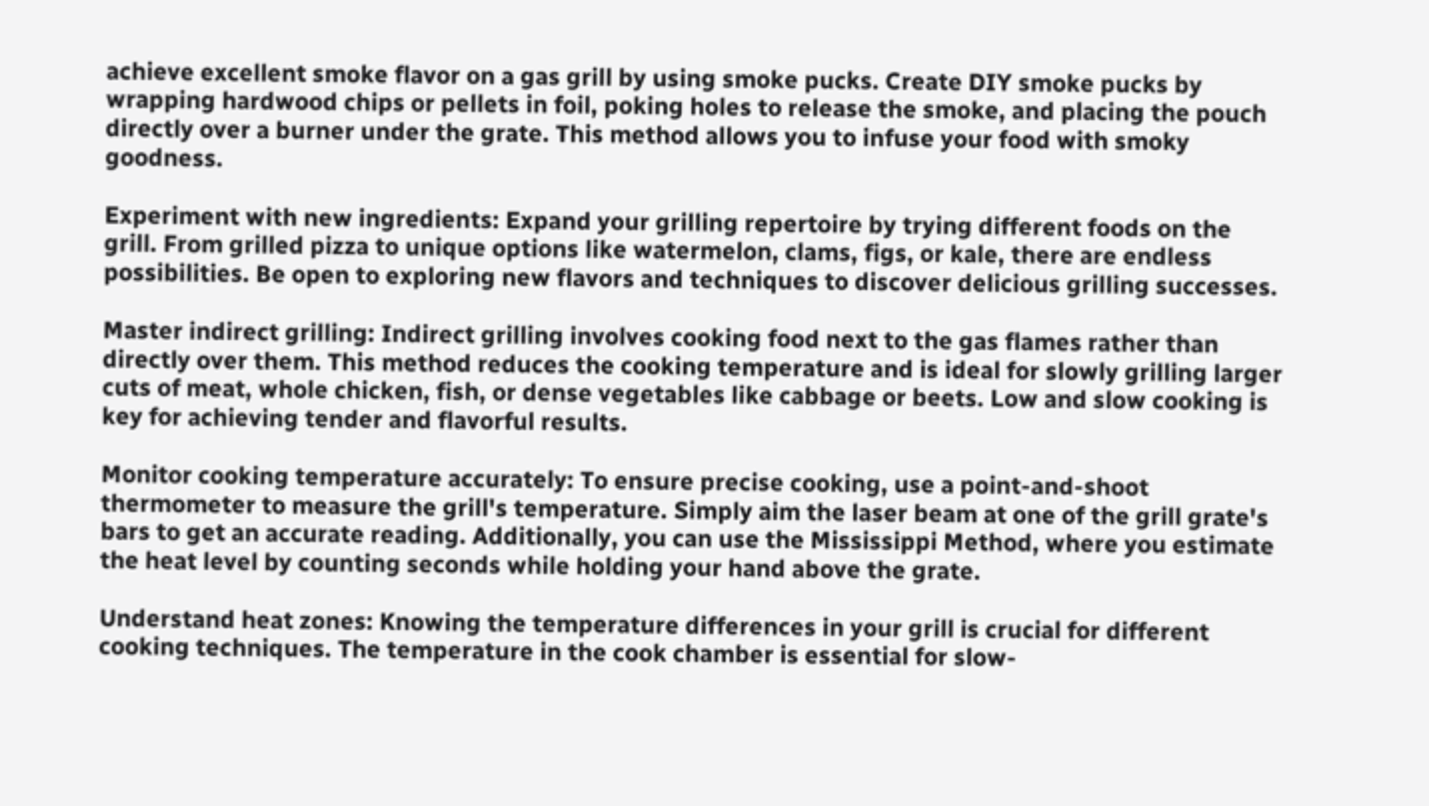achieve excellent smoke flavor on a gas grill by using smoke pucks. Create DIY smoke pucks by wrapping hardwood chips or pellets in foil, poking holes to release the smoke, and placing the pouch directly over a burner under the grate. This method allows you to infuse your food with smoky goodness.

Experiment with new ingredients: Expand your grilling repertoire by trying different foods on the grill. From grilled pizza to unique options like watermelon, clams, figs, or kale, there are endless possibilities. Be open to exploring new flavors and techniques to discover delicious grilling successes.

Master indirect grilling: Indirect grilling involves cooking food next to the gas flames rather than directly over them. This method reduces the cooking temperature and is ideal for slowly grilling larger cuts of meat, whole chicken, fish, or dense vegetables like cabbage or beets. Low and slow cooking is key for achieving tender and flavorful results.

Monitor cooking temperature accurately: To ensure precise cooking, use a point-and-shoot thermometer to measure the grill's temperature. Simply aim the laser beam at one of the grill grate's bars to get an accurate reading. Additionally, you can use the Mississippi Method, where you estimate the heat level by counting seconds while holding your hand above the grate.

Understand heat zones: Knowing the temperature differences in your grill is crucial for different cooking techniques. The temperature in the cook chamber is essential for slow-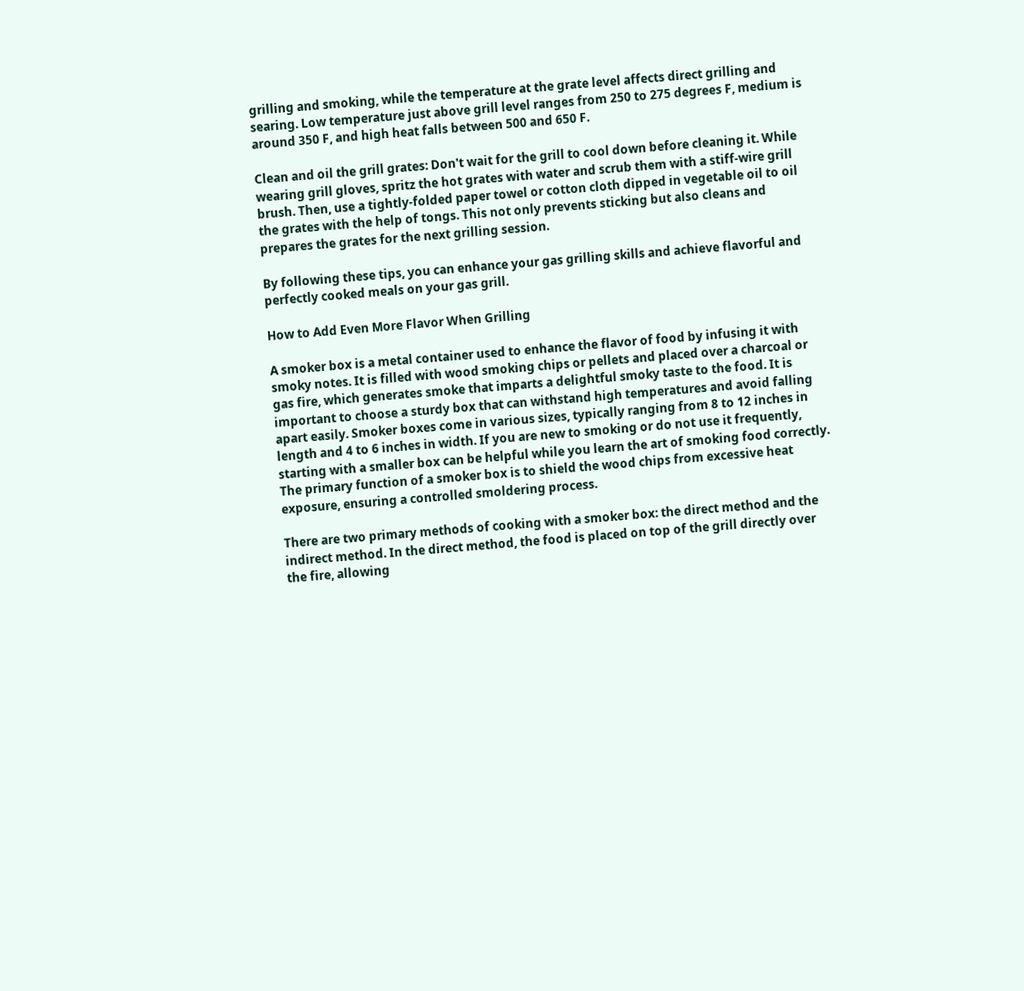grilling and smoking, while the temperature at the grate level affects direct grilling and searing. Low temperature just above grill level ranges from 250 to 275 degrees F, medium is around 350 F, and high heat falls between 500 and 650 F.

Clean and oil the grill grates: Don't wait for the grill to cool down before cleaning it. While wearing grill gloves, spritz the hot grates with water and scrub them with a stiff-wire grill brush. Then, use a tightly-folded paper towel or cotton cloth dipped in vegetable oil to oil the grates with the help of tongs. This not only prevents sticking but also cleans and prepares the grates for the next grilling session.

By following these tips, you can enhance your gas grilling skills and achieve flavorful and perfectly cooked meals on your gas grill.

How to Add Even More Flavor When Grilling

A smoker box is a metal container used to enhance the flavor of food by infusing it with smoky notes. It is filled with wood smoking chips or pellets and placed over a charcoal or gas fire, which generates smoke that imparts a delightful smoky taste to the food. It is important to choose a sturdy box that can withstand high temperatures and avoid falling apart easily. Smoker boxes come in various sizes, typically ranging from 8 to 12 inches in length and 4 to 6 inches in width. If you are new to smoking or do not use it frequently, starting with a smaller box can be helpful while you learn the art of smoking food correctly. The primary function of a smoker box is to shield the wood chips from excessive heat exposure, ensuring a controlled smoldering process.

There are two primary methods of cooking with a smoker box: the direct method and the indirect method. In the direct method, the food is placed on top of the grill directly over the fire, allowing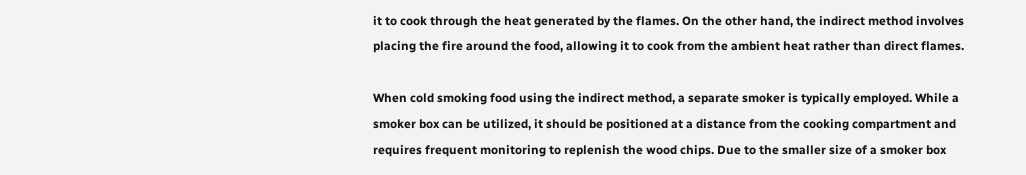it to cook through the heat generated by the flames. On the other hand, the indirect method involves placing the fire around the food, allowing it to cook from the ambient heat rather than direct flames.

When cold smoking food using the indirect method, a separate smoker is typically employed. While a smoker box can be utilized, it should be positioned at a distance from the cooking compartment and requires frequent monitoring to replenish the wood chips. Due to the smaller size of a smoker box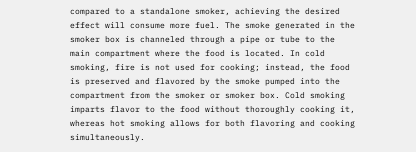compared to a standalone smoker, achieving the desired effect will consume more fuel. The smoke generated in the smoker box is channeled through a pipe or tube to the main compartment where the food is located. In cold smoking, fire is not used for cooking; instead, the food is preserved and flavored by the smoke pumped into the compartment from the smoker or smoker box. Cold smoking imparts flavor to the food without thoroughly cooking it, whereas hot smoking allows for both flavoring and cooking simultaneously.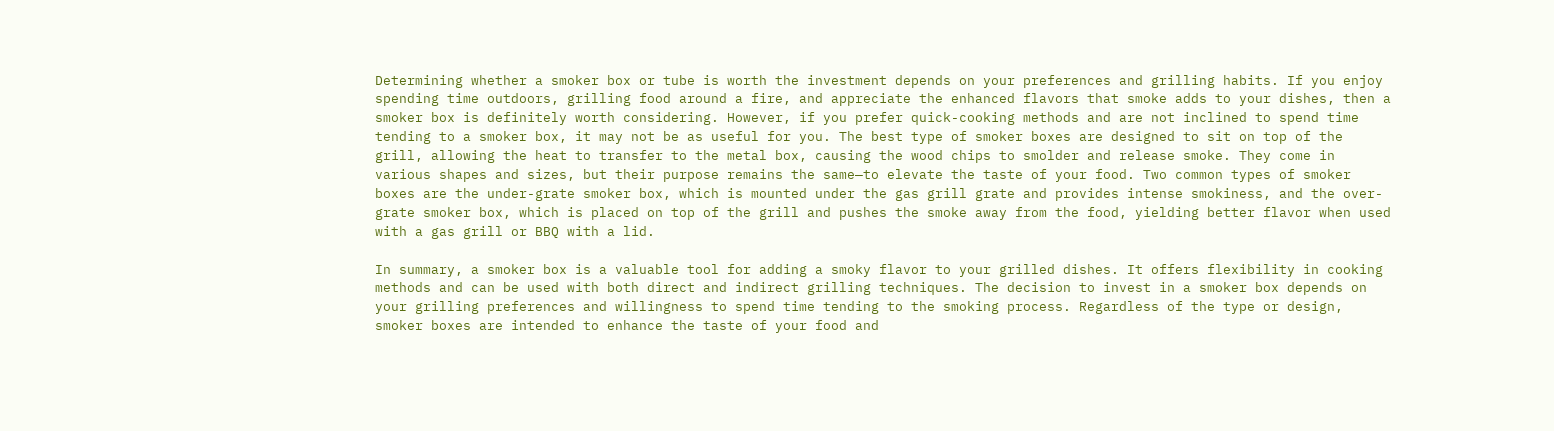Determining whether a smoker box or tube is worth the investment depends on your preferences and grilling habits. If you enjoy spending time outdoors, grilling food around a fire, and appreciate the enhanced flavors that smoke adds to your dishes, then a smoker box is definitely worth considering. However, if you prefer quick-cooking methods and are not inclined to spend time tending to a smoker box, it may not be as useful for you. The best type of smoker boxes are designed to sit on top of the grill, allowing the heat to transfer to the metal box, causing the wood chips to smolder and release smoke. They come in various shapes and sizes, but their purpose remains the same—to elevate the taste of your food. Two common types of smoker boxes are the under-grate smoker box, which is mounted under the gas grill grate and provides intense smokiness, and the over-grate smoker box, which is placed on top of the grill and pushes the smoke away from the food, yielding better flavor when used with a gas grill or BBQ with a lid.

In summary, a smoker box is a valuable tool for adding a smoky flavor to your grilled dishes. It offers flexibility in cooking methods and can be used with both direct and indirect grilling techniques. The decision to invest in a smoker box depends on your grilling preferences and willingness to spend time tending to the smoking process. Regardless of the type or design, smoker boxes are intended to enhance the taste of your food and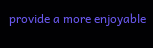provide a more enjoyable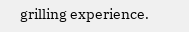grilling experience.